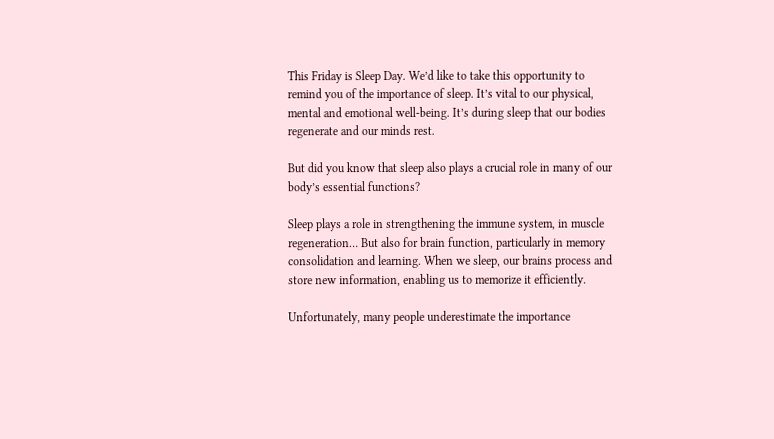This Friday is Sleep Day. We’d like to take this opportunity to remind you of the importance of sleep. It’s vital to our physical, mental and emotional well-being. It’s during sleep that our bodies regenerate and our minds rest.

But did you know that sleep also plays a crucial role in many of our body’s essential functions?

Sleep plays a role in strengthening the immune system, in muscle regeneration… But also for brain function, particularly in memory consolidation and learning. When we sleep, our brains process and store new information, enabling us to memorize it efficiently.

Unfortunately, many people underestimate the importance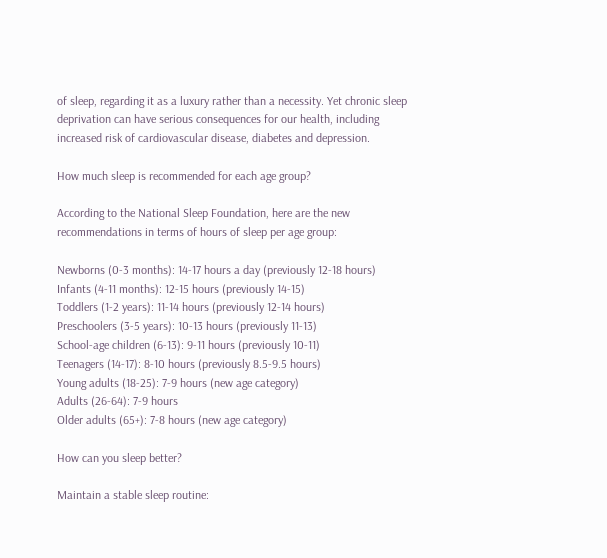of sleep, regarding it as a luxury rather than a necessity. Yet chronic sleep deprivation can have serious consequences for our health, including increased risk of cardiovascular disease, diabetes and depression.

How much sleep is recommended for each age group?

According to the National Sleep Foundation, here are the new recommendations in terms of hours of sleep per age group:

Newborns (0-3 months): 14-17 hours a day (previously 12-18 hours)
Infants (4-11 months): 12-15 hours (previously 14-15)
Toddlers (1-2 years): 11-14 hours (previously 12-14 hours)
Preschoolers (3-5 years): 10-13 hours (previously 11-13)
School-age children (6-13): 9-11 hours (previously 10-11)
Teenagers (14-17): 8-10 hours (previously 8.5-9.5 hours)
Young adults (18-25): 7-9 hours (new age category)
Adults (26-64): 7-9 hours
Older adults (65+): 7-8 hours (new age category)

How can you sleep better?

Maintain a stable sleep routine: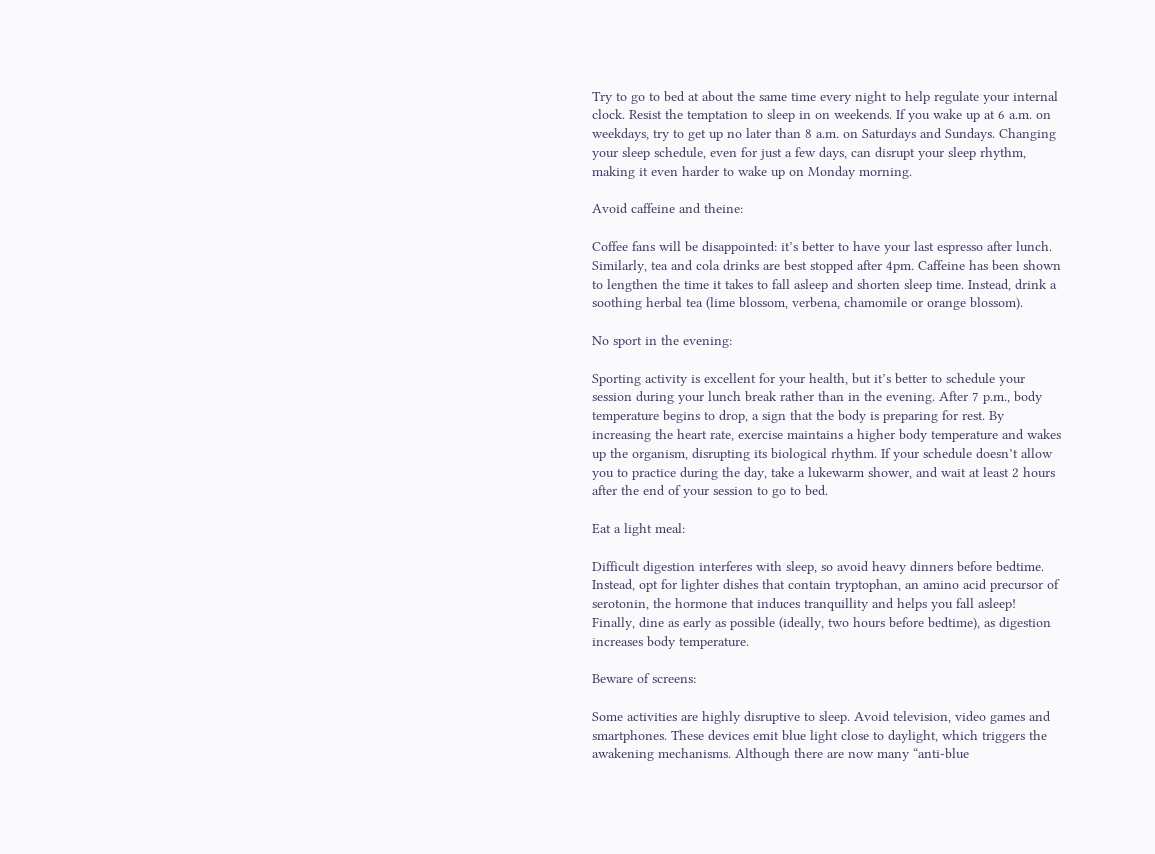Try to go to bed at about the same time every night to help regulate your internal clock. Resist the temptation to sleep in on weekends. If you wake up at 6 a.m. on weekdays, try to get up no later than 8 a.m. on Saturdays and Sundays. Changing your sleep schedule, even for just a few days, can disrupt your sleep rhythm, making it even harder to wake up on Monday morning.

Avoid caffeine and theine:

Coffee fans will be disappointed: it’s better to have your last espresso after lunch. Similarly, tea and cola drinks are best stopped after 4pm. Caffeine has been shown to lengthen the time it takes to fall asleep and shorten sleep time. Instead, drink a soothing herbal tea (lime blossom, verbena, chamomile or orange blossom).

No sport in the evening:

Sporting activity is excellent for your health, but it’s better to schedule your session during your lunch break rather than in the evening. After 7 p.m., body temperature begins to drop, a sign that the body is preparing for rest. By increasing the heart rate, exercise maintains a higher body temperature and wakes up the organism, disrupting its biological rhythm. If your schedule doesn’t allow you to practice during the day, take a lukewarm shower, and wait at least 2 hours after the end of your session to go to bed.

Eat a light meal:

Difficult digestion interferes with sleep, so avoid heavy dinners before bedtime. Instead, opt for lighter dishes that contain tryptophan, an amino acid precursor of serotonin, the hormone that induces tranquillity and helps you fall asleep! Finally, dine as early as possible (ideally, two hours before bedtime), as digestion increases body temperature.

Beware of screens:

Some activities are highly disruptive to sleep. Avoid television, video games and smartphones. These devices emit blue light close to daylight, which triggers the awakening mechanisms. Although there are now many “anti-blue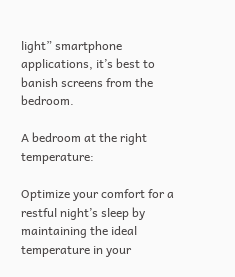light” smartphone applications, it’s best to banish screens from the bedroom.

A bedroom at the right temperature:

Optimize your comfort for a restful night’s sleep by maintaining the ideal temperature in your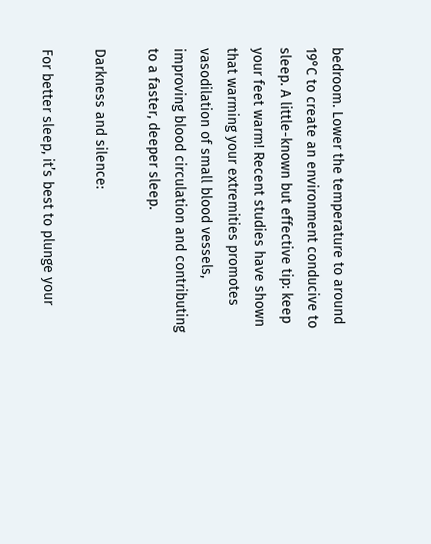bedroom. Lower the temperature to around 19°C to create an environment conducive to sleep. A little-known but effective tip: keep your feet warm! Recent studies have shown that warming your extremities promotes vasodilation of small blood vessels, improving blood circulation and contributing to a faster, deeper sleep.

Darkness and silence:

For better sleep, it’s best to plunge your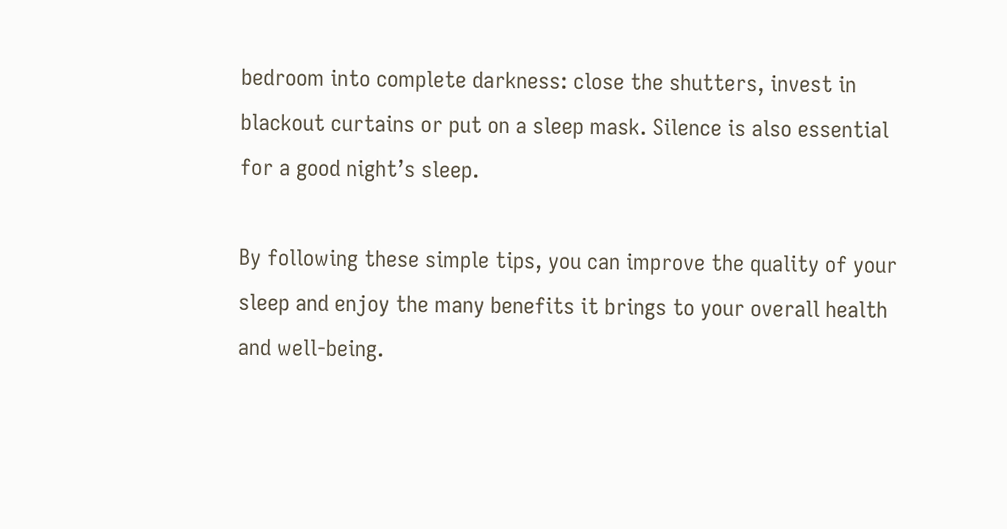bedroom into complete darkness: close the shutters, invest in blackout curtains or put on a sleep mask. Silence is also essential for a good night’s sleep.

By following these simple tips, you can improve the quality of your sleep and enjoy the many benefits it brings to your overall health and well-being.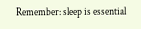Remember: sleep is essential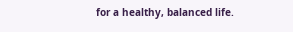for a healthy, balanced life.